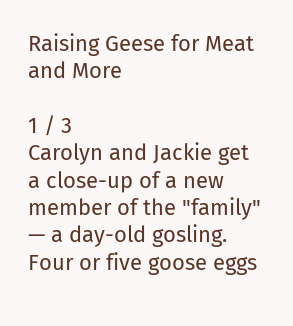Raising Geese for Meat and More

1 / 3
Carolyn and Jackie get a close-up of a new member of the "family" — a day-old gosling. Four or five goose eggs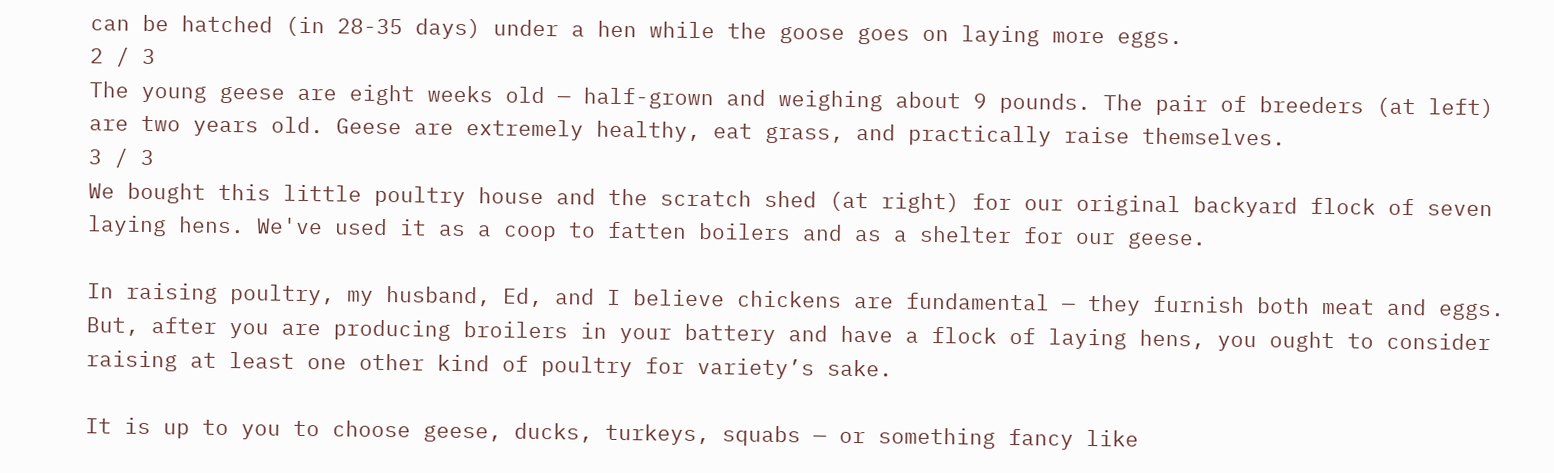can be hatched (in 28-35 days) under a hen while the goose goes on laying more eggs.
2 / 3
The young geese are eight weeks old — half-grown and weighing about 9 pounds. The pair of breeders (at left) are two years old. Geese are extremely healthy, eat grass, and practically raise themselves.
3 / 3
We bought this little poultry house and the scratch shed (at right) for our original backyard flock of seven laying hens. We've used it as a coop to fatten boilers and as a shelter for our geese.

In raising poultry, my husband, Ed, and I believe chickens are fundamental — they furnish both meat and eggs. But, after you are producing broilers in your battery and have a flock of laying hens, you ought to consider raising at least one other kind of poultry for variety’s sake.

It is up to you to choose geese, ducks, turkeys, squabs — or something fancy like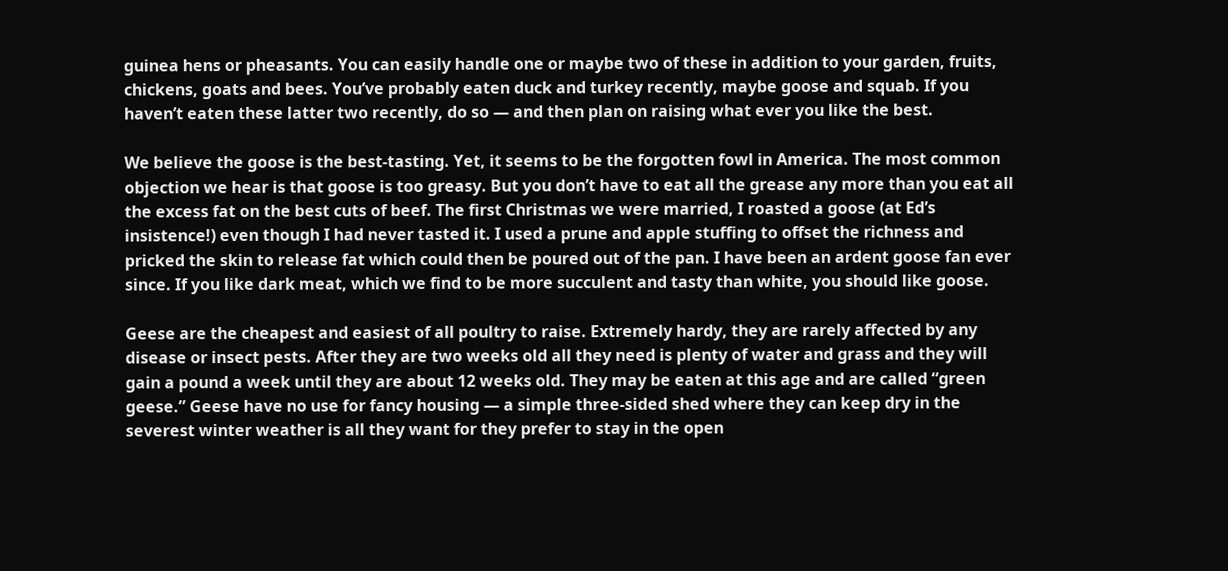guinea hens or pheasants. You can easily handle one or maybe two of these in addition to your garden, fruits, chickens, goats and bees. You’ve probably eaten duck and turkey recently, maybe goose and squab. If you haven’t eaten these latter two recently, do so — and then plan on raising what ever you like the best.

We believe the goose is the best-tasting. Yet, it seems to be the forgotten fowl in America. The most common objection we hear is that goose is too greasy. But you don’t have to eat all the grease any more than you eat all the excess fat on the best cuts of beef. The first Christmas we were married, I roasted a goose (at Ed’s insistence!) even though I had never tasted it. I used a prune and apple stuffing to offset the richness and pricked the skin to release fat which could then be poured out of the pan. I have been an ardent goose fan ever since. If you like dark meat, which we find to be more succulent and tasty than white, you should like goose.

Geese are the cheapest and easiest of all poultry to raise. Extremely hardy, they are rarely affected by any disease or insect pests. After they are two weeks old all they need is plenty of water and grass and they will gain a pound a week until they are about 12 weeks old. They may be eaten at this age and are called “green geese.” Geese have no use for fancy housing — a simple three-sided shed where they can keep dry in the severest winter weather is all they want for they prefer to stay in the open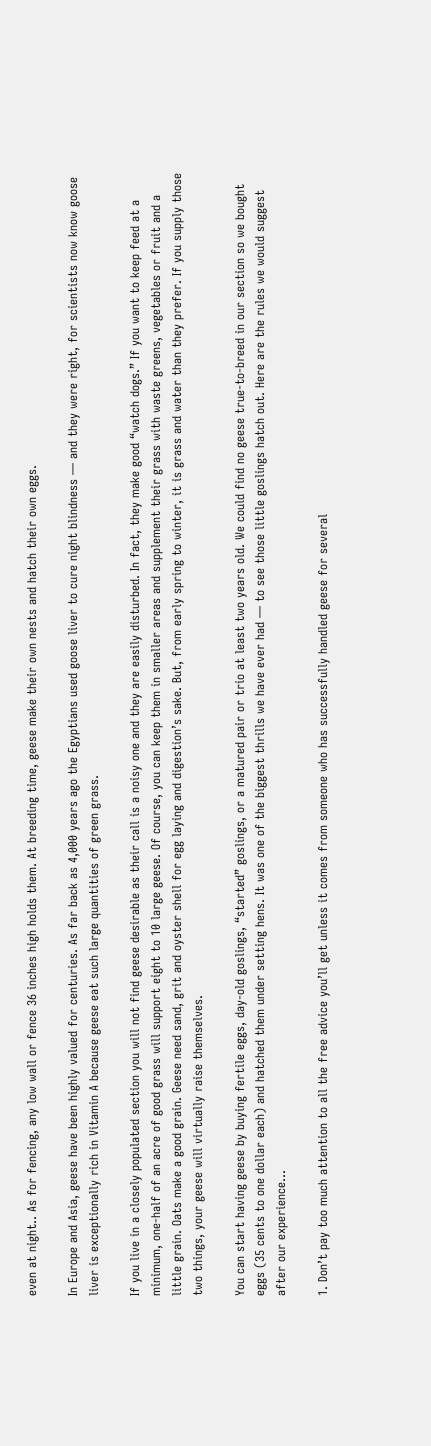even at night.. As for fencing, any low wall or fence 36 inches high holds them. At breeding time, geese make their own nests and hatch their own eggs.

In Europe and Asia, geese have been highly valued for centuries. As far back as 4,000 years ago the Egyptians used goose liver to cure night blindness — and they were right, for scientists now know goose liver is exceptionally rich in Vitamin A because geese eat such large quantities of green grass.

If you live in a closely populated section you will not find geese desirable as their call is a noisy one and they are easily disturbed. In fact, they make good “watch dogs.” If you want to keep feed at a minimum, one-half of an acre of good grass will support eight to 10 large geese. Of course, you can keep them in smaller areas and supplement their grass with waste greens, vegetables or fruit and a little grain. Oats make a good grain. Geese need sand, grit and oyster shell for egg laying and digestion’s sake. But, from early spring to winter, it is grass and water than they prefer. If you supply those two things, your geese will virtually raise themselves.

You can start having geese by buying fertile eggs, day-old goslings, “started” goslings, or a matured pair or trio at least two years old. We could find no geese true-to-breed in our section so we bought eggs (35 cents to one dollar each) and hatched them under setting hens. It was one of the biggest thrills we have ever had — to see those little goslings hatch out. Here are the rules we would suggest after our experience…

1. Don’t pay too much attention to all the free advice you’ll get unless it comes from someone who has successfully handled geese for several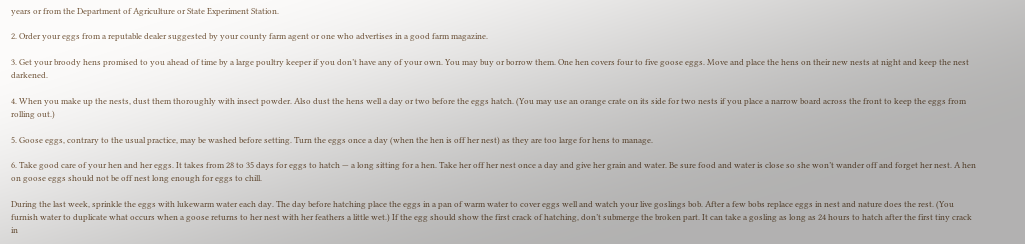years or from the Department of Agriculture or State Experiment Station.

2. Order your eggs from a reputable dealer suggested by your county farm agent or one who advertises in a good farm magazine.

3. Get your broody hens promised to you ahead of time by a large poultry keeper if you don’t have any of your own. You may buy or borrow them. One hen covers four to five goose eggs. Move and place the hens on their new nests at night and keep the nest darkened.

4. When you make up the nests, dust them thoroughly with insect powder. Also dust the hens well a day or two before the eggs hatch. (You may use an orange crate on its side for two nests if you place a narrow board across the front to keep the eggs from rolling out.)

5. Goose eggs, contrary to the usual practice, may be washed before setting. Turn the eggs once a day (when the hen is off her nest) as they are too large for hens to manage.

6. Take good care of your hen and her eggs. It takes from 28 to 35 days for eggs to hatch — a long sitting for a hen. Take her off her nest once a day and give her grain and water. Be sure food and water is close so she won’t wander off and forget her nest. A hen on goose eggs should not be off nest long enough for eggs to chill.

During the last week, sprinkle the eggs with lukewarm water each day. The day before hatching place the eggs in a pan of warm water to cover eggs well and watch your live goslings bob. After a few bobs replace eggs in nest and nature does the rest. (You furnish water to duplicate what occurs when a goose returns to her nest with her feathers a little wet.) If the egg should show the first crack of hatching, don’t submerge the broken part. It can take a gosling as long as 24 hours to hatch after the first tiny crack in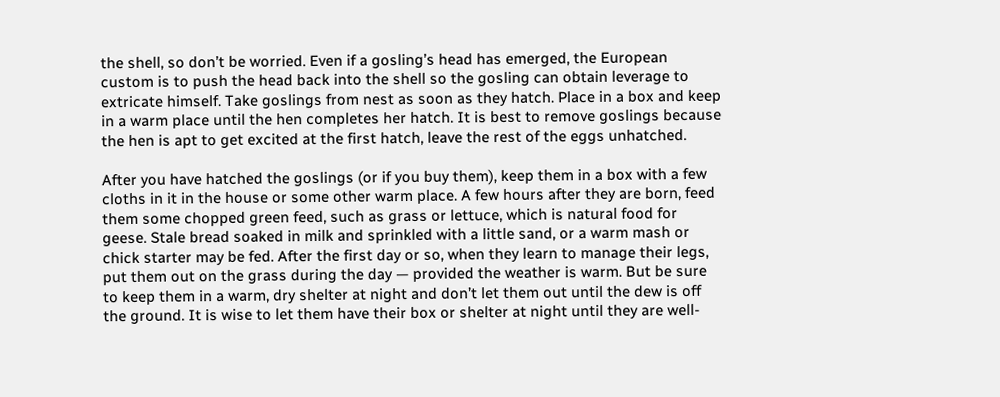the shell, so don’t be worried. Even if a gosling’s head has emerged, the European custom is to push the head back into the shell so the gosling can obtain leverage to extricate himself. Take goslings from nest as soon as they hatch. Place in a box and keep in a warm place until the hen completes her hatch. It is best to remove goslings because the hen is apt to get excited at the first hatch, leave the rest of the eggs unhatched.

After you have hatched the goslings (or if you buy them), keep them in a box with a few cloths in it in the house or some other warm place. A few hours after they are born, feed them some chopped green feed, such as grass or lettuce, which is natural food for geese. Stale bread soaked in milk and sprinkled with a little sand, or a warm mash or chick starter may be fed. After the first day or so, when they learn to manage their legs, put them out on the grass during the day — provided the weather is warm. But be sure to keep them in a warm, dry shelter at night and don’t let them out until the dew is off the ground. It is wise to let them have their box or shelter at night until they are well-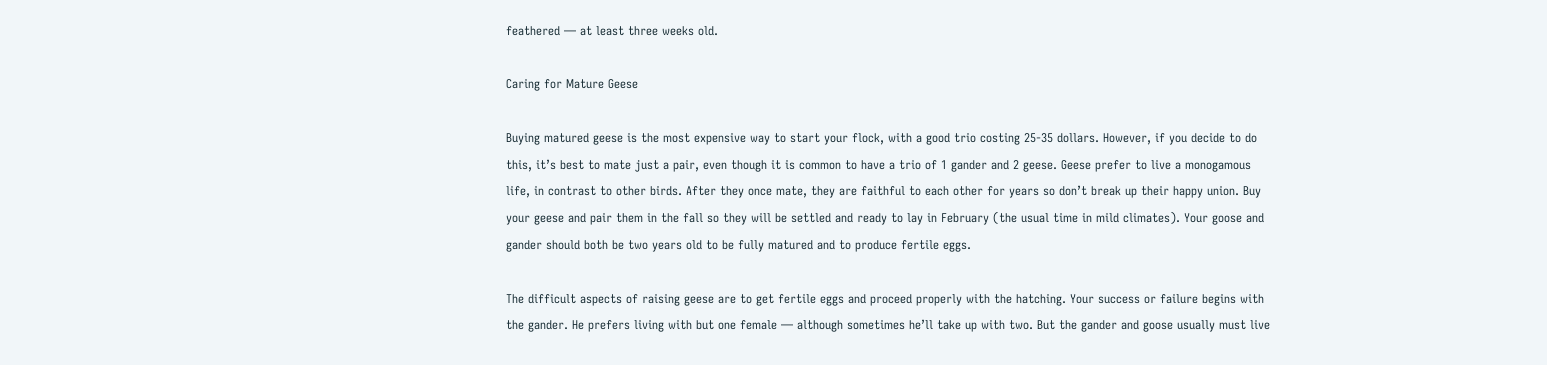feathered — at least three weeks old.

Caring for Mature Geese

Buying matured geese is the most expensive way to start your flock, with a good trio costing 25-35 dollars. However, if you decide to do this, it’s best to mate just a pair, even though it is common to have a trio of 1 gander and 2 geese. Geese prefer to live a monogamous life, in contrast to other birds. After they once mate, they are faithful to each other for years so don’t break up their happy union. Buy your geese and pair them in the fall so they will be settled and ready to lay in February (the usual time in mild climates). Your goose and gander should both be two years old to be fully matured and to produce fertile eggs.

The difficult aspects of raising geese are to get fertile eggs and proceed properly with the hatching. Your success or failure begins with the gander. He prefers living with but one female — although sometimes he’ll take up with two. But the gander and goose usually must live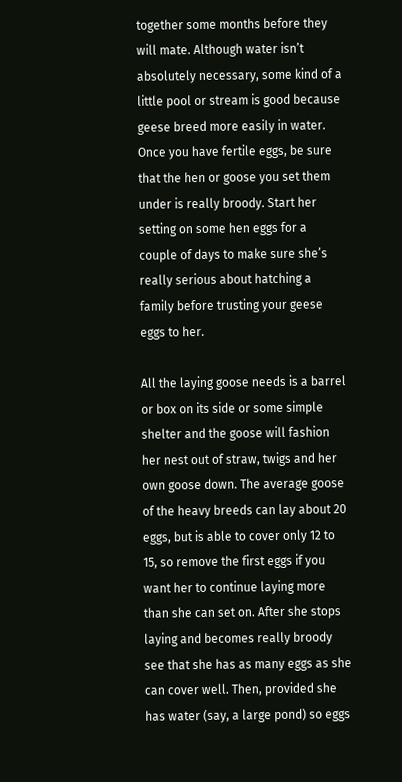together some months before they will mate. Although water isn’t absolutely necessary, some kind of a little pool or stream is good because geese breed more easily in water. Once you have fertile eggs, be sure that the hen or goose you set them under is really broody. Start her setting on some hen eggs for a couple of days to make sure she’s really serious about hatching a family before trusting your geese eggs to her.

All the laying goose needs is a barrel or box on its side or some simple shelter and the goose will fashion her nest out of straw, twigs and her own goose down. The average goose of the heavy breeds can lay about 20 eggs, but is able to cover only 12 to 15, so remove the first eggs if you want her to continue laying more than she can set on. After she stops laying and becomes really broody see that she has as many eggs as she can cover well. Then, provided she has water (say, a large pond) so eggs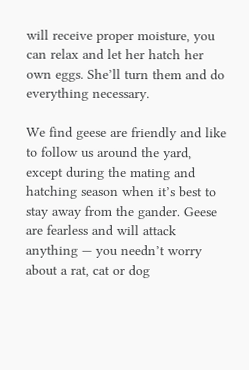will receive proper moisture, you can relax and let her hatch her own eggs. She’ll turn them and do everything necessary.

We find geese are friendly and like to follow us around the yard, except during the mating and hatching season when it’s best to stay away from the gander. Geese are fearless and will attack anything — you needn’t worry about a rat, cat or dog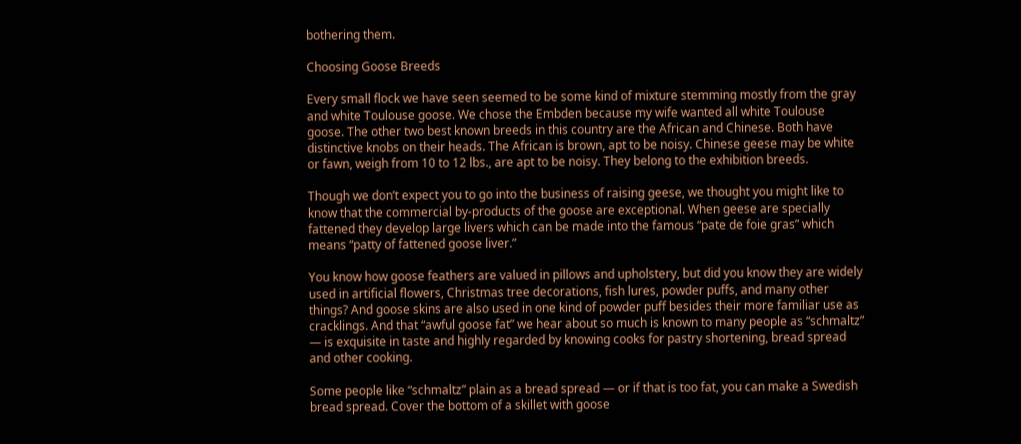bothering them.

Choosing Goose Breeds

Every small flock we have seen seemed to be some kind of mixture stemming mostly from the gray and white Toulouse goose. We chose the Embden because my wife wanted all white Toulouse goose. The other two best known breeds in this country are the African and Chinese. Both have distinctive knobs on their heads. The African is brown, apt to be noisy. Chinese geese may be white or fawn, weigh from 10 to 12 lbs., are apt to be noisy. They belong to the exhibition breeds.

Though we don’t expect you to go into the business of raising geese, we thought you might like to know that the commercial by-products of the goose are exceptional. When geese are specially fattened they develop large livers which can be made into the famous “pate de foie gras” which means “patty of fattened goose liver.”

You know how goose feathers are valued in pillows and upholstery, but did you know they are widely used in artificial flowers, Christmas tree decorations, fish lures, powder puffs, and many other things? And goose skins are also used in one kind of powder puff besides their more familiar use as cracklings. And that “awful goose fat” we hear about so much is known to many people as “schmaltz” — is exquisite in taste and highly regarded by knowing cooks for pastry shortening, bread spread and other cooking.

Some people like “schmaltz” plain as a bread spread — or if that is too fat, you can make a Swedish bread spread. Cover the bottom of a skillet with goose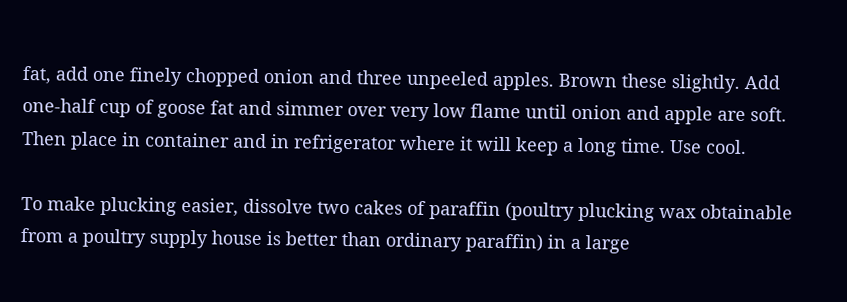fat, add one finely chopped onion and three unpeeled apples. Brown these slightly. Add one-half cup of goose fat and simmer over very low flame until onion and apple are soft. Then place in container and in refrigerator where it will keep a long time. Use cool.

To make plucking easier, dissolve two cakes of paraffin (poultry plucking wax obtainable from a poultry supply house is better than ordinary paraffin) in a large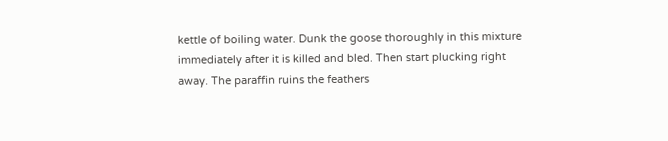kettle of boiling water. Dunk the goose thoroughly in this mixture immediately after it is killed and bled. Then start plucking right away. The paraffin ruins the feathers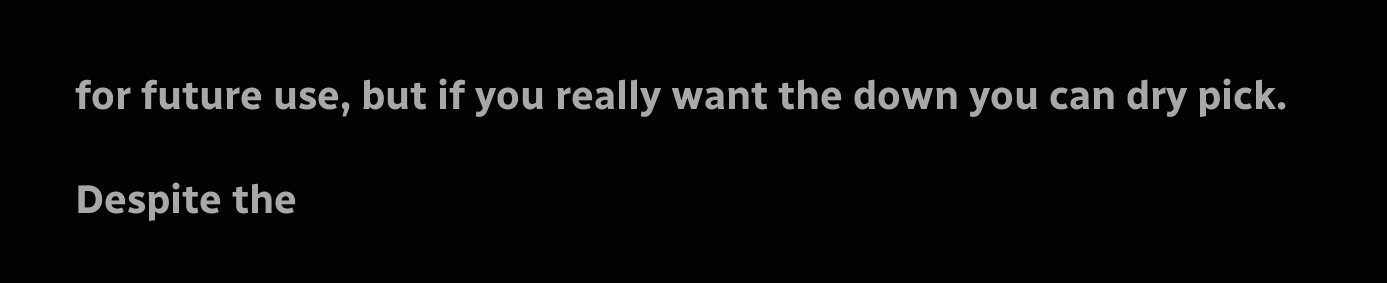for future use, but if you really want the down you can dry pick.

Despite the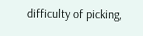difficulty of picking,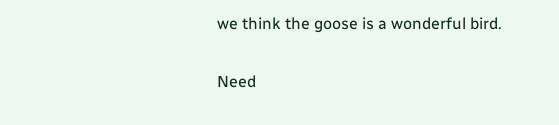we think the goose is a wonderful bird.

Need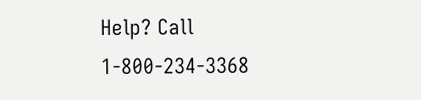Help? Call 1-800-234-3368